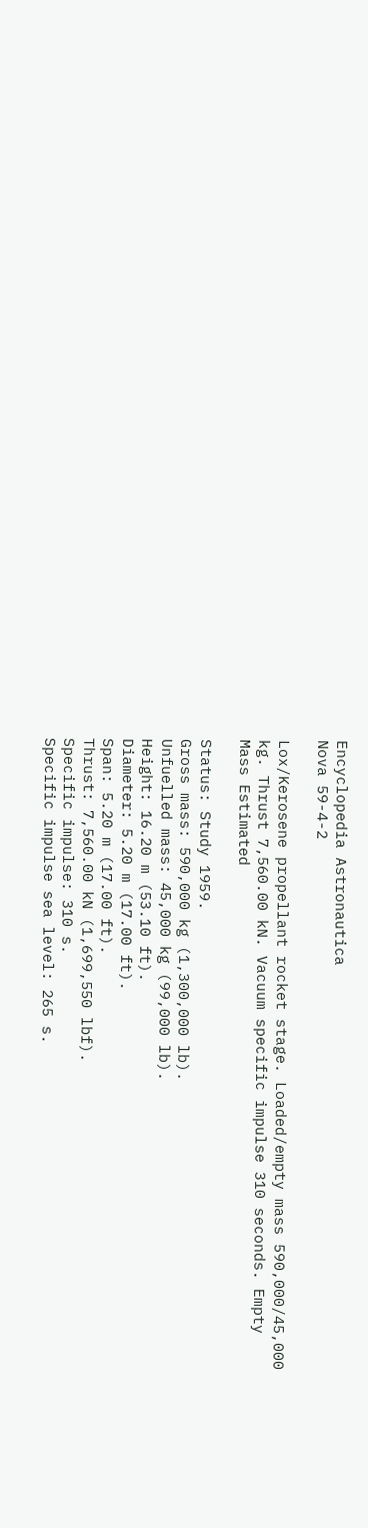Encyclopedia Astronautica
Nova 59-4-2

Lox/Kerosene propellant rocket stage. Loaded/empty mass 590,000/45,000 kg. Thrust 7,560.00 kN. Vacuum specific impulse 310 seconds. Empty Mass Estimated

Status: Study 1959.
Gross mass: 590,000 kg (1,300,000 lb).
Unfuelled mass: 45,000 kg (99,000 lb).
Height: 16.20 m (53.10 ft).
Diameter: 5.20 m (17.00 ft).
Span: 5.20 m (17.00 ft).
Thrust: 7,560.00 kN (1,699,550 lbf).
Specific impulse: 310 s.
Specific impulse sea level: 265 s.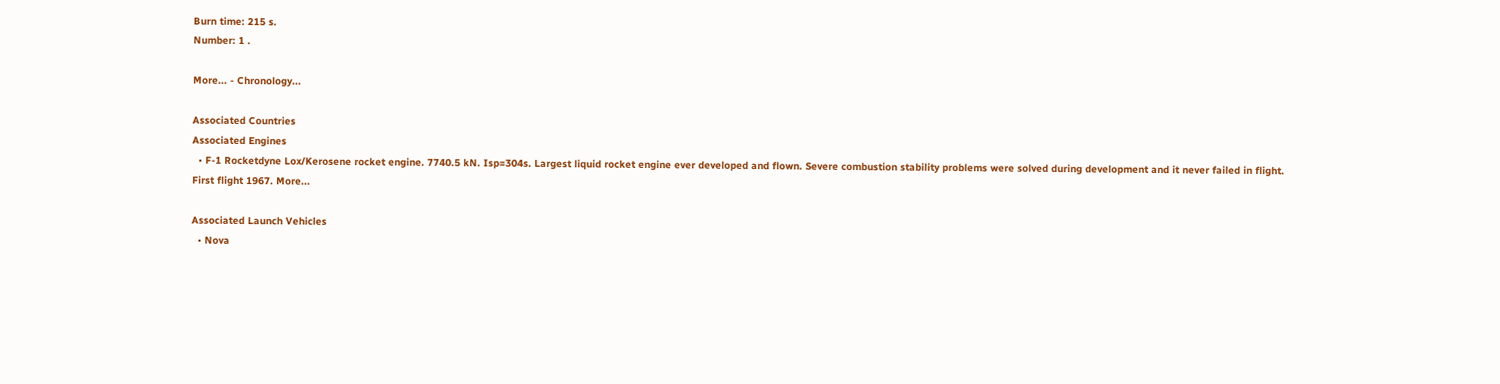Burn time: 215 s.
Number: 1 .

More... - Chronology...

Associated Countries
Associated Engines
  • F-1 Rocketdyne Lox/Kerosene rocket engine. 7740.5 kN. Isp=304s. Largest liquid rocket engine ever developed and flown. Severe combustion stability problems were solved during development and it never failed in flight. First flight 1967. More...

Associated Launch Vehicles
  • Nova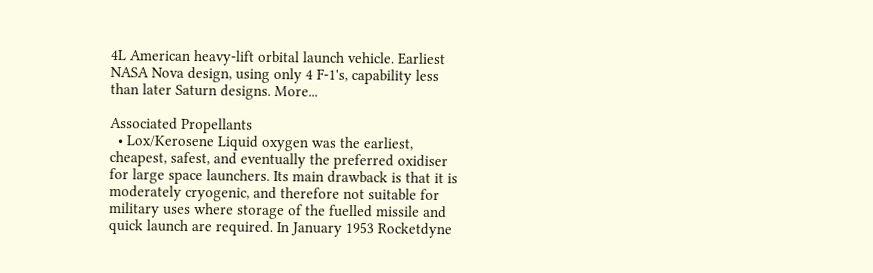4L American heavy-lift orbital launch vehicle. Earliest NASA Nova design, using only 4 F-1's, capability less than later Saturn designs. More...

Associated Propellants
  • Lox/Kerosene Liquid oxygen was the earliest, cheapest, safest, and eventually the preferred oxidiser for large space launchers. Its main drawback is that it is moderately cryogenic, and therefore not suitable for military uses where storage of the fuelled missile and quick launch are required. In January 1953 Rocketdyne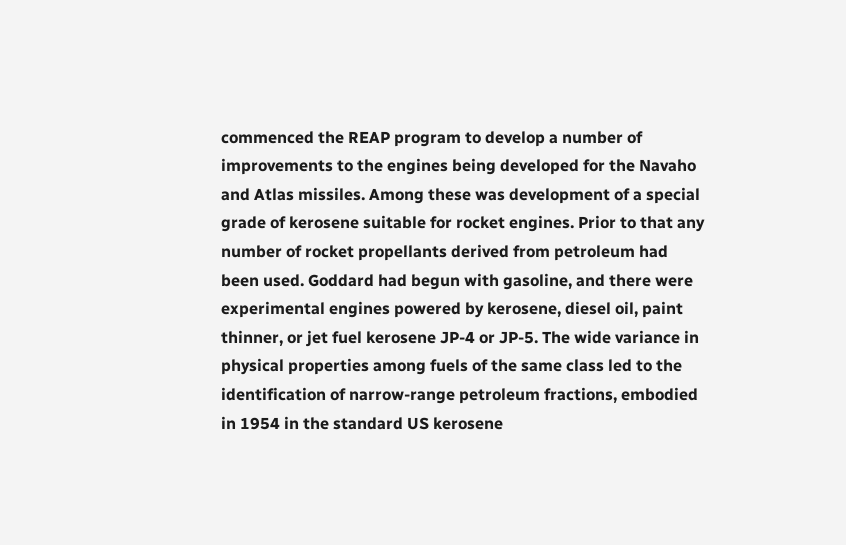commenced the REAP program to develop a number of improvements to the engines being developed for the Navaho and Atlas missiles. Among these was development of a special grade of kerosene suitable for rocket engines. Prior to that any number of rocket propellants derived from petroleum had been used. Goddard had begun with gasoline, and there were experimental engines powered by kerosene, diesel oil, paint thinner, or jet fuel kerosene JP-4 or JP-5. The wide variance in physical properties among fuels of the same class led to the identification of narrow-range petroleum fractions, embodied in 1954 in the standard US kerosene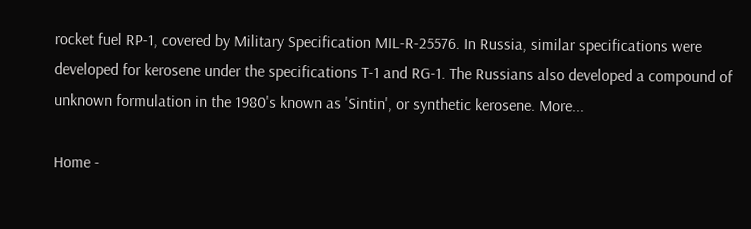rocket fuel RP-1, covered by Military Specification MIL-R-25576. In Russia, similar specifications were developed for kerosene under the specifications T-1 and RG-1. The Russians also developed a compound of unknown formulation in the 1980's known as 'Sintin', or synthetic kerosene. More...

Home -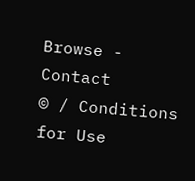Browse - Contact
© / Conditions for Use